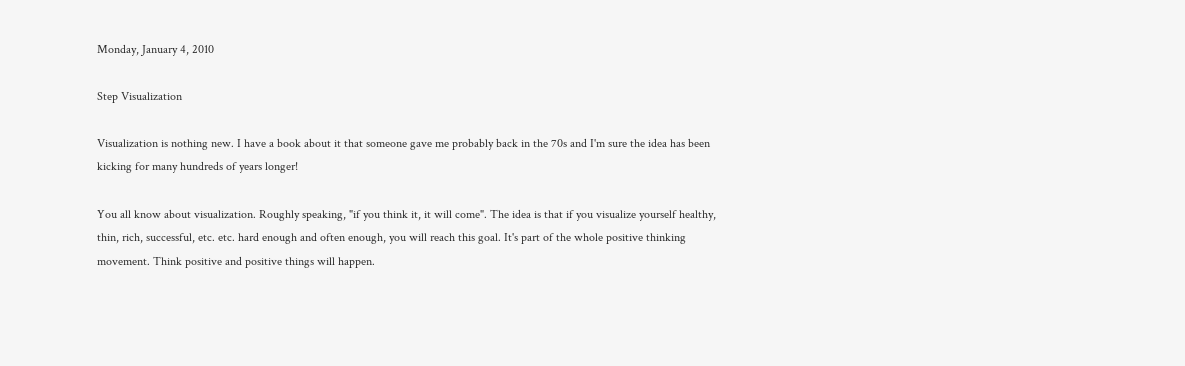Monday, January 4, 2010

Step Visualization

Visualization is nothing new. I have a book about it that someone gave me probably back in the 70s and I'm sure the idea has been kicking for many hundreds of years longer!

You all know about visualization. Roughly speaking, "if you think it, it will come". The idea is that if you visualize yourself healthy, thin, rich, successful, etc. etc. hard enough and often enough, you will reach this goal. It's part of the whole positive thinking movement. Think positive and positive things will happen.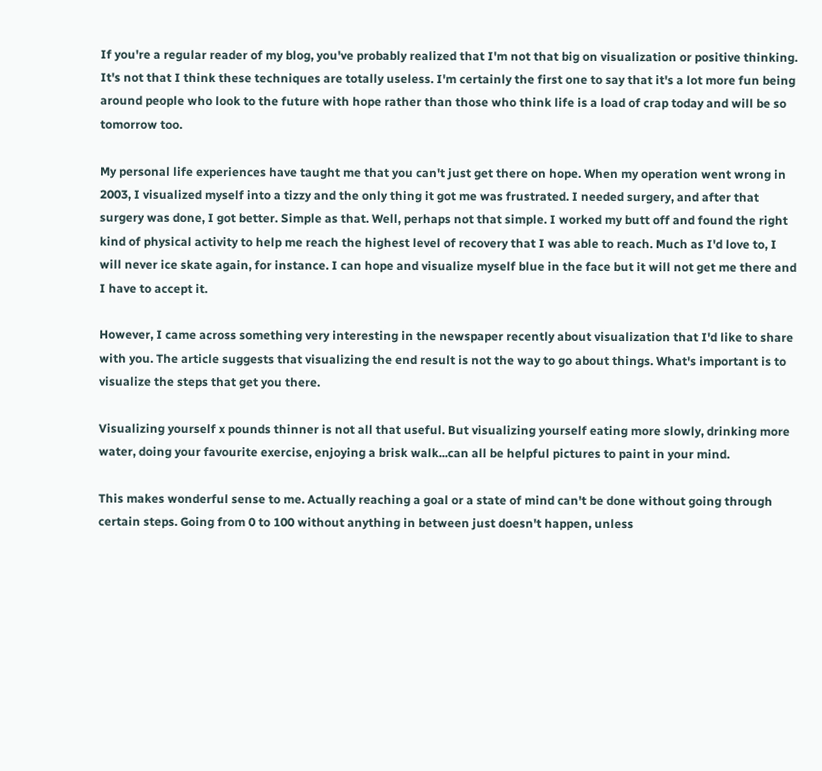If you're a regular reader of my blog, you've probably realized that I'm not that big on visualization or positive thinking. It's not that I think these techniques are totally useless. I'm certainly the first one to say that it's a lot more fun being around people who look to the future with hope rather than those who think life is a load of crap today and will be so tomorrow too.

My personal life experiences have taught me that you can't just get there on hope. When my operation went wrong in 2003, I visualized myself into a tizzy and the only thing it got me was frustrated. I needed surgery, and after that surgery was done, I got better. Simple as that. Well, perhaps not that simple. I worked my butt off and found the right kind of physical activity to help me reach the highest level of recovery that I was able to reach. Much as I'd love to, I will never ice skate again, for instance. I can hope and visualize myself blue in the face but it will not get me there and I have to accept it.

However, I came across something very interesting in the newspaper recently about visualization that I'd like to share with you. The article suggests that visualizing the end result is not the way to go about things. What's important is to visualize the steps that get you there.

Visualizing yourself x pounds thinner is not all that useful. But visualizing yourself eating more slowly, drinking more water, doing your favourite exercise, enjoying a brisk walk...can all be helpful pictures to paint in your mind.

This makes wonderful sense to me. Actually reaching a goal or a state of mind can't be done without going through certain steps. Going from 0 to 100 without anything in between just doesn't happen, unless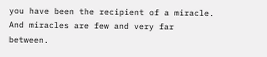you have been the recipient of a miracle. And miracles are few and very far between.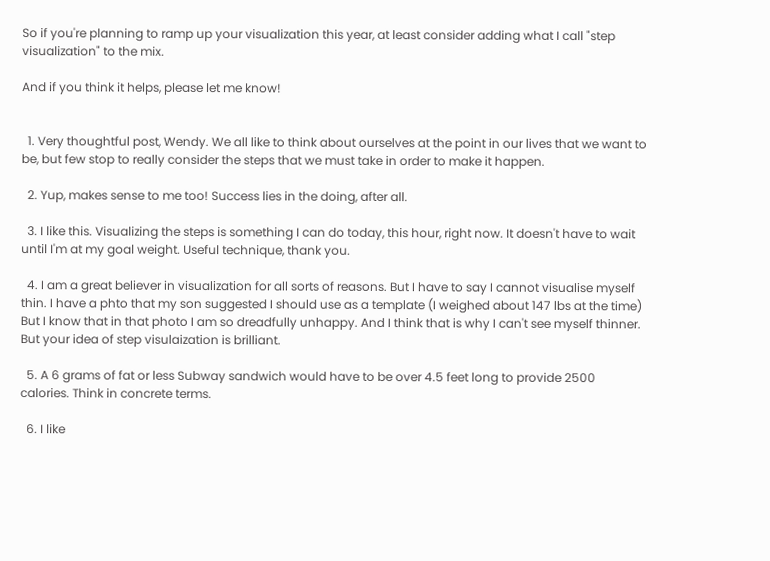So if you're planning to ramp up your visualization this year, at least consider adding what I call "step visualization" to the mix.

And if you think it helps, please let me know!


  1. Very thoughtful post, Wendy. We all like to think about ourselves at the point in our lives that we want to be, but few stop to really consider the steps that we must take in order to make it happen.

  2. Yup, makes sense to me too! Success lies in the doing, after all.

  3. I like this. Visualizing the steps is something I can do today, this hour, right now. It doesn't have to wait until I'm at my goal weight. Useful technique, thank you.

  4. I am a great believer in visualization for all sorts of reasons. But I have to say I cannot visualise myself thin. I have a phto that my son suggested I should use as a template (I weighed about 147 lbs at the time) But I know that in that photo I am so dreadfully unhappy. And I think that is why I can't see myself thinner. But your idea of step visulaization is brilliant.

  5. A 6 grams of fat or less Subway sandwich would have to be over 4.5 feet long to provide 2500 calories. Think in concrete terms.

  6. I like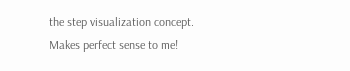the step visualization concept. Makes perfect sense to me!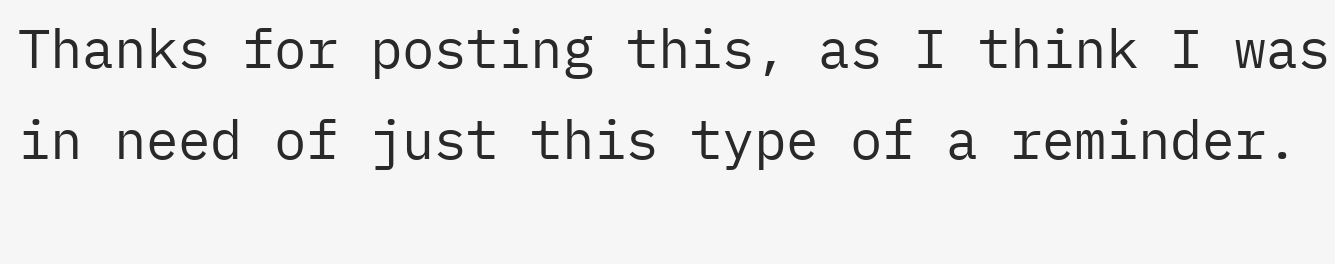Thanks for posting this, as I think I was in need of just this type of a reminder.